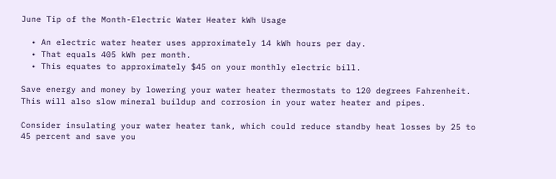June Tip of the Month-Electric Water Heater kWh Usage

  • An electric water heater uses approximately 14 kWh hours per day.
  • That equals 405 kWh per month.
  • This equates to approximately $45 on your monthly electric bill.

Save energy and money by lowering your water heater thermostats to 120 degrees Fahrenheit. This will also slow mineral buildup and corrosion in your water heater and pipes.

Consider insulating your water heater tank, which could reduce standby heat losses by 25 to 45 percent and save you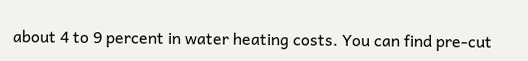about 4 to 9 percent in water heating costs. You can find pre-cut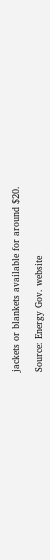jackets or blankets available for around $20.

Source: Energy Gov. website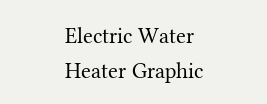Electric Water Heater Graphic